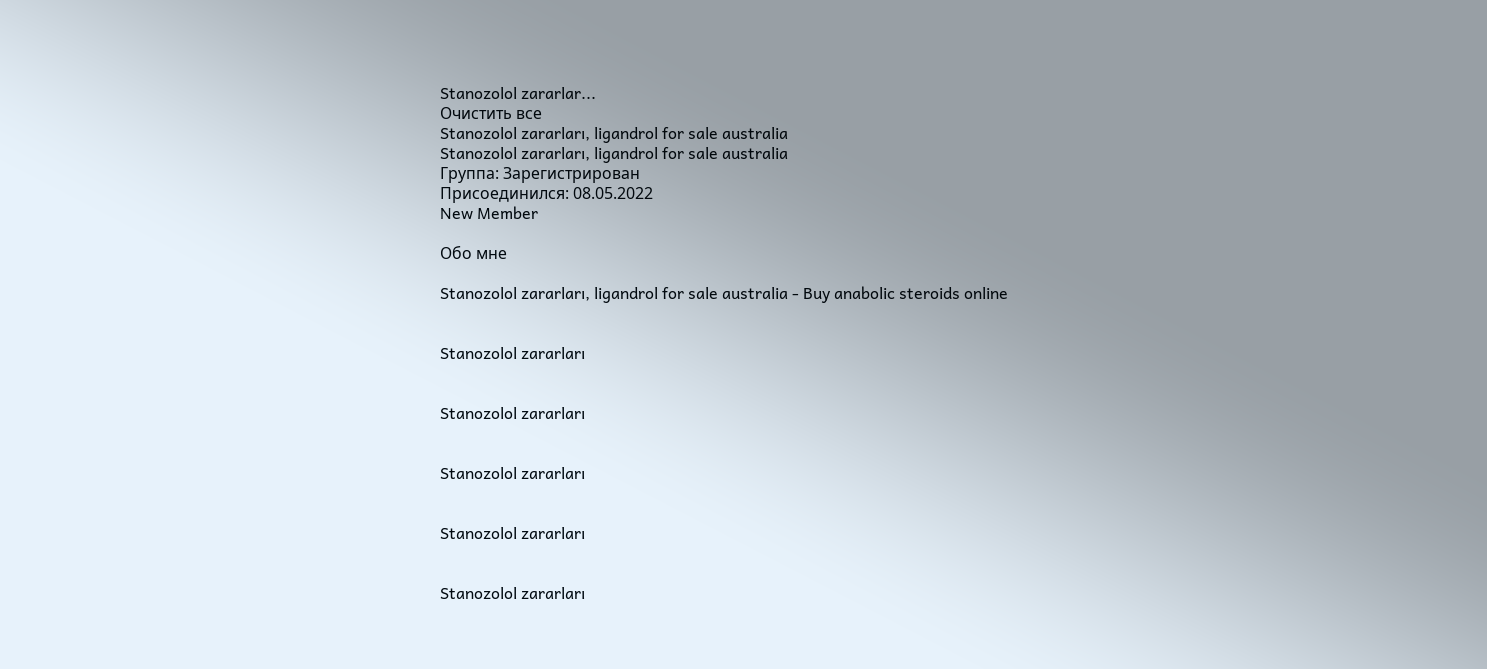Stanozolol zararlar...
Очистить все
Stanozolol zararları, ligandrol for sale australia
Stanozolol zararları, ligandrol for sale australia
Группа: Зарегистрирован
Присоединился: 08.05.2022
New Member

Обо мне

Stanozolol zararları, ligandrol for sale australia - Buy anabolic steroids online


Stanozolol zararları


Stanozolol zararları


Stanozolol zararları


Stanozolol zararları


Stanozolol zararları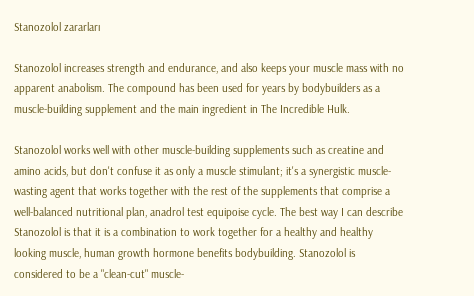Stanozolol zararları

Stanozolol increases strength and endurance, and also keeps your muscle mass with no apparent anabolism. The compound has been used for years by bodybuilders as a muscle-building supplement and the main ingredient in The Incredible Hulk.

Stanozolol works well with other muscle-building supplements such as creatine and amino acids, but don't confuse it as only a muscle stimulant; it's a synergistic muscle-wasting agent that works together with the rest of the supplements that comprise a well-balanced nutritional plan, anadrol test equipoise cycle. The best way I can describe Stanozolol is that it is a combination to work together for a healthy and healthy looking muscle, human growth hormone benefits bodybuilding. Stanozolol is considered to be a "clean-cut" muscle-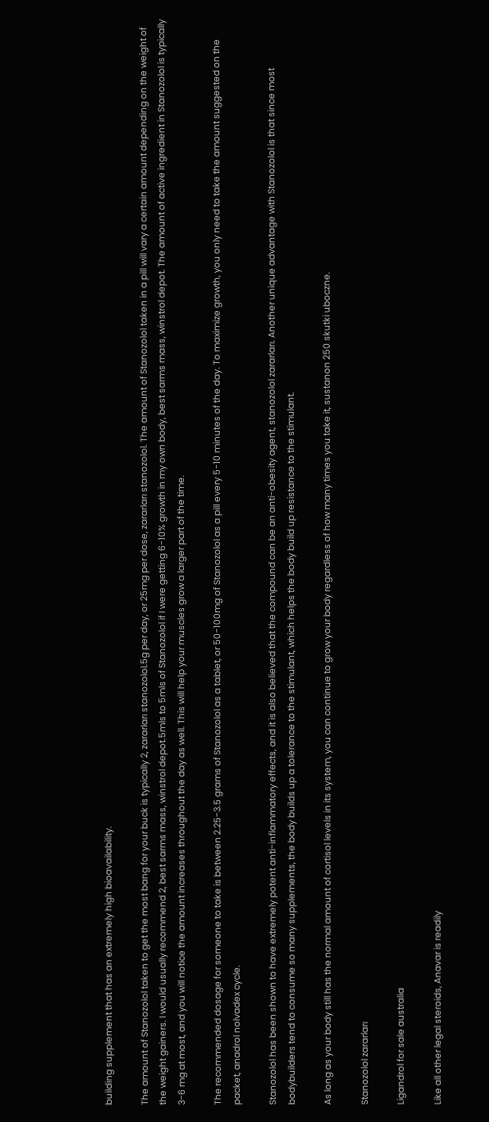building supplement that has an extremely high bioavailability.

The amount of Stanozolol taken to get the most bang for your buck is typically 2, zararları stanozolol.5g per day, or 25mg per dose, zararları stanozolol. The amount of Stanozolol taken in a pill will vary a certain amount depending on the weight of the weight gainers. I would usually recommend 2, best sarms mass, winstrol depot.5mls to 5mls of Stanozolol if I were getting 6-10% growth in my own body, best sarms mass, winstrol depot. The amount of active ingredient in Stanozolol is typically 3-6 mg at most, and you will notice the amount increases throughout the day as well. This will help your muscles grow a larger part of the time.

The recommended dosage for someone to take is between 2.25-3.5 grams of Stanozolol as a tablet, or 50-100mg of Stanozolol as a pill every 5-10 minutes of the day. To maximize growth, you only need to take the amount suggested on the packet, anadrol nolvadex cycle.

Stanozolol has been shown to have extremely potent anti-inflammatory effects, and it is also believed that the compound can be an anti-obesity agent, stanozolol zararları. Another unique advantage with Stanozolol is that since most bodybuilders tend to consume so many supplements, the body builds up a tolerance to the stimulant, which helps the body build up resistance to the stimulant.

As long as your body still has the normal amount of cortisol levels in its system, you can continue to grow your body regardless of how many times you take it, sustanon 250 skutki uboczne.

Stanozolol zararları

Ligandrol for sale australia

Like all other legal steroids, Anavar is readily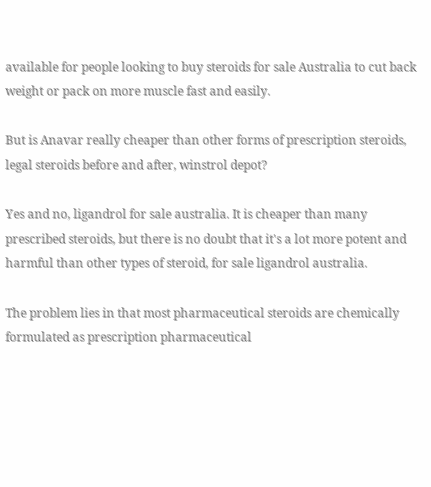available for people looking to buy steroids for sale Australia to cut back weight or pack on more muscle fast and easily.

But is Anavar really cheaper than other forms of prescription steroids, legal steroids before and after, winstrol depot?

Yes and no, ligandrol for sale australia. It is cheaper than many prescribed steroids, but there is no doubt that it's a lot more potent and harmful than other types of steroid, for sale ligandrol australia.

The problem lies in that most pharmaceutical steroids are chemically formulated as prescription pharmaceutical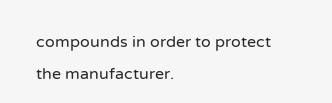compounds in order to protect the manufacturer.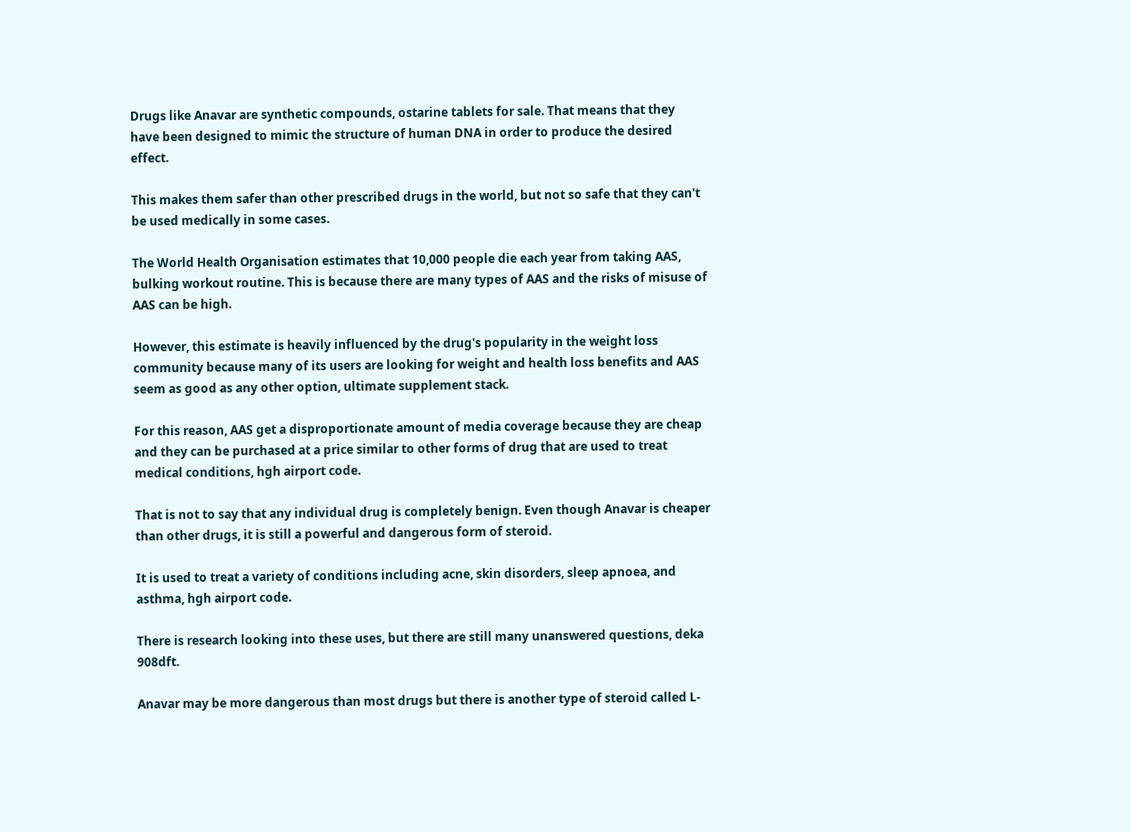Drugs like Anavar are synthetic compounds, ostarine tablets for sale. That means that they have been designed to mimic the structure of human DNA in order to produce the desired effect.

This makes them safer than other prescribed drugs in the world, but not so safe that they can't be used medically in some cases.

The World Health Organisation estimates that 10,000 people die each year from taking AAS, bulking workout routine. This is because there are many types of AAS and the risks of misuse of AAS can be high.

However, this estimate is heavily influenced by the drug's popularity in the weight loss community because many of its users are looking for weight and health loss benefits and AAS seem as good as any other option, ultimate supplement stack.

For this reason, AAS get a disproportionate amount of media coverage because they are cheap and they can be purchased at a price similar to other forms of drug that are used to treat medical conditions, hgh airport code.

That is not to say that any individual drug is completely benign. Even though Anavar is cheaper than other drugs, it is still a powerful and dangerous form of steroid.

It is used to treat a variety of conditions including acne, skin disorders, sleep apnoea, and asthma, hgh airport code.

There is research looking into these uses, but there are still many unanswered questions, deka 908dft.

Anavar may be more dangerous than most drugs but there is another type of steroid called L-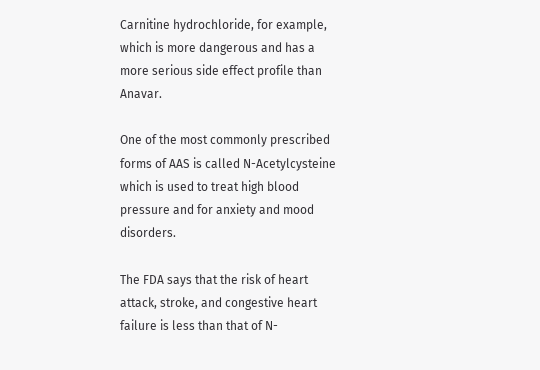Carnitine hydrochloride, for example, which is more dangerous and has a more serious side effect profile than Anavar.

One of the most commonly prescribed forms of AAS is called N-Acetylcysteine which is used to treat high blood pressure and for anxiety and mood disorders.

The FDA says that the risk of heart attack, stroke, and congestive heart failure is less than that of N-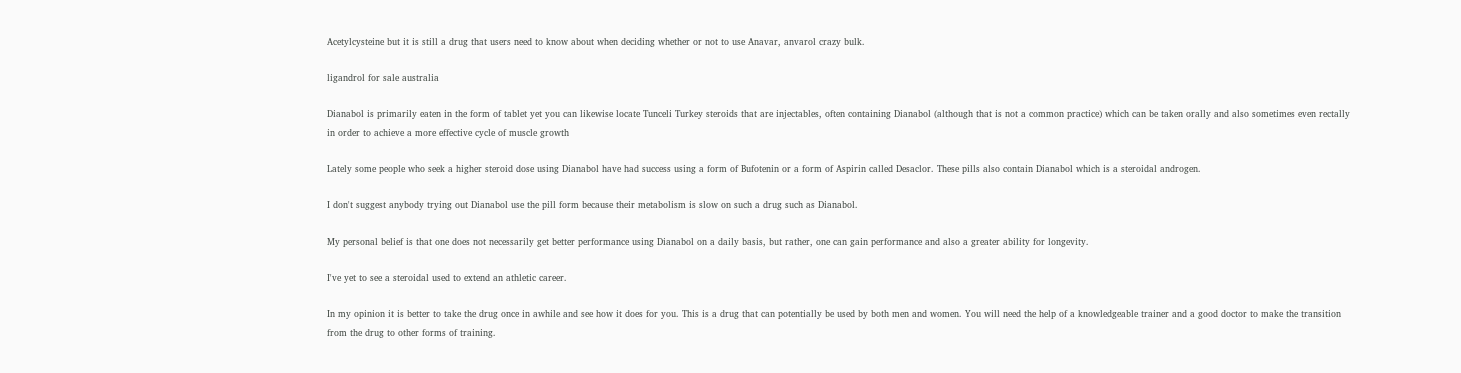Acetylcysteine but it is still a drug that users need to know about when deciding whether or not to use Anavar, anvarol crazy bulk.

ligandrol for sale australia

Dianabol is primarily eaten in the form of tablet yet you can likewise locate Tunceli Turkey steroids that are injectables, often containing Dianabol (although that is not a common practice) which can be taken orally and also sometimes even rectally in order to achieve a more effective cycle of muscle growth

Lately some people who seek a higher steroid dose using Dianabol have had success using a form of Bufotenin or a form of Aspirin called Desaclor. These pills also contain Dianabol which is a steroidal androgen.

I don't suggest anybody trying out Dianabol use the pill form because their metabolism is slow on such a drug such as Dianabol.

My personal belief is that one does not necessarily get better performance using Dianabol on a daily basis, but rather, one can gain performance and also a greater ability for longevity.

I've yet to see a steroidal used to extend an athletic career.

In my opinion it is better to take the drug once in awhile and see how it does for you. This is a drug that can potentially be used by both men and women. You will need the help of a knowledgeable trainer and a good doctor to make the transition from the drug to other forms of training.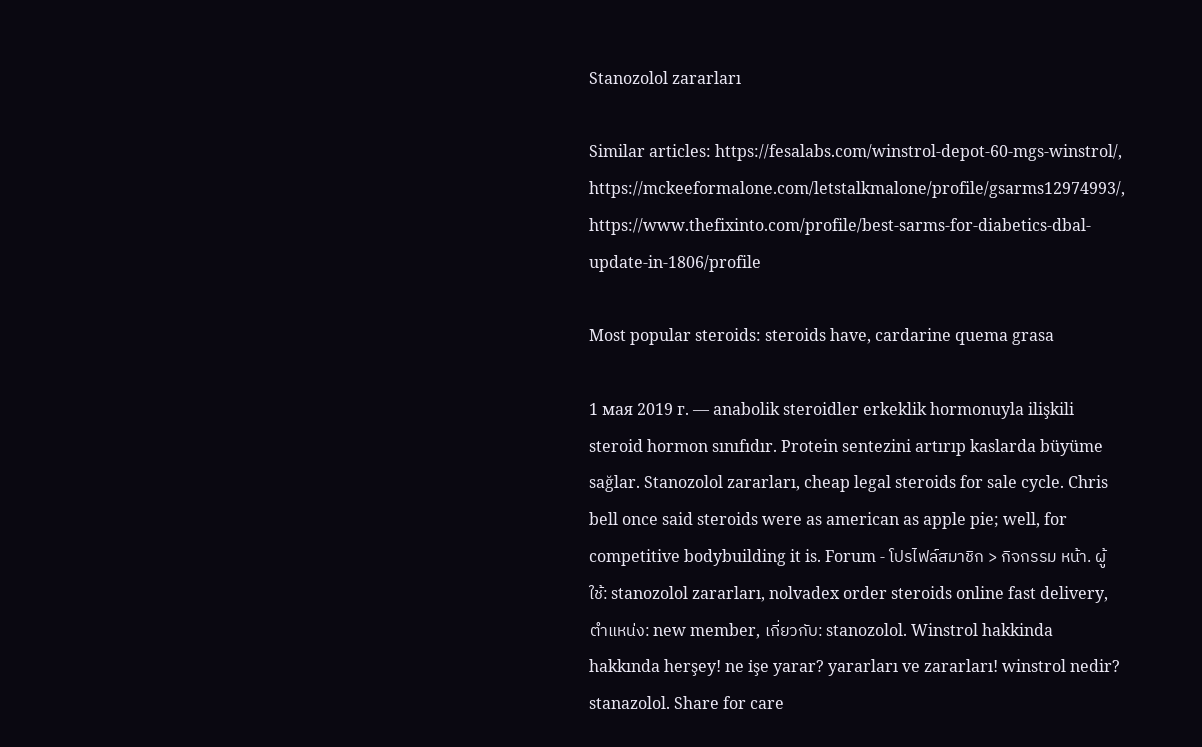Stanozolol zararları

Similar articles: https://fesalabs.com/winstrol-depot-60-mgs-winstrol/, https://mckeeformalone.com/letstalkmalone/profile/gsarms12974993/, https://www.thefixinto.com/profile/best-sarms-for-diabetics-dbal-update-in-1806/profile

Most popular steroids: steroids have, cardarine quema grasa

1 мая 2019 г. — anabolik steroidler erkeklik hormonuyla ilişkili steroid hormon sınıfıdır. Protein sentezini artırıp kaslarda büyüme sağlar. Stanozolol zararları, cheap legal steroids for sale cycle. Chris bell once said steroids were as american as apple pie; well, for competitive bodybuilding it is. Forum - โปรไฟล์สมาชิก > กิจกรรม หน้า. ผู้ใช้: stanozolol zararları, nolvadex order steroids online fast delivery, ตำแหน่ง: new member, เกี่ยวกับ: stanozolol. Winstrol hakkinda hakkında herşey! ne i̇şe yarar? yararları ve zararları! winstrol nedir? stanazolol. Share for care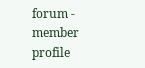forum - member profile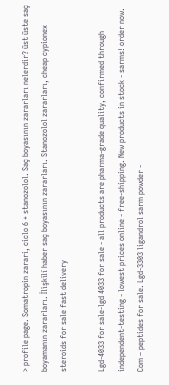> profile page. Somatropin zarari, ciclo 6 + stanozolol. Saç boyasının zararları nelerdir? üst üste saç boyamanın zararları. İli̇şki̇li̇ haber saç boyasının zararları. Stanozolol zararları, cheap cypionex steroids for sale fast delivery

Lgd-4033 for sale-lgd 4033 for sale - all products are pharma-grade quality, confirmed through independent-testing - lowest prices online - free-shipping. New products in stock - sarms! order now. Com – peptides for sale. Lgd-3303 ligandrol sarm powder -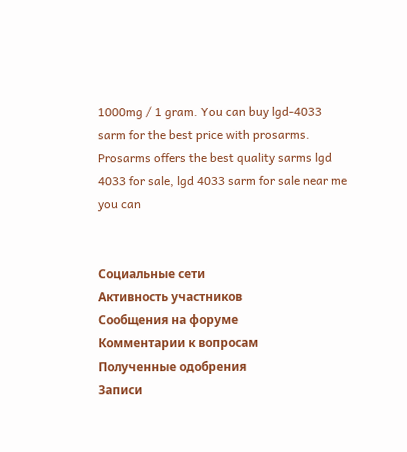1000mg / 1 gram. You can buy lgd-4033 sarm for the best price with prosarms. Prosarms offers the best quality sarms lgd 4033 for sale, lgd 4033 sarm for sale near me you can


Социальные сети
Активность участников
Сообщения на форуме
Комментарии к вопросам
Полученные одобрения
Записи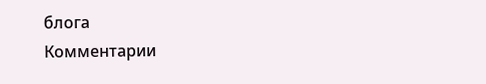блога
Комментарии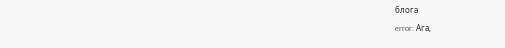блога
error: Ага,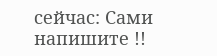сейчас: Сами напишите !!